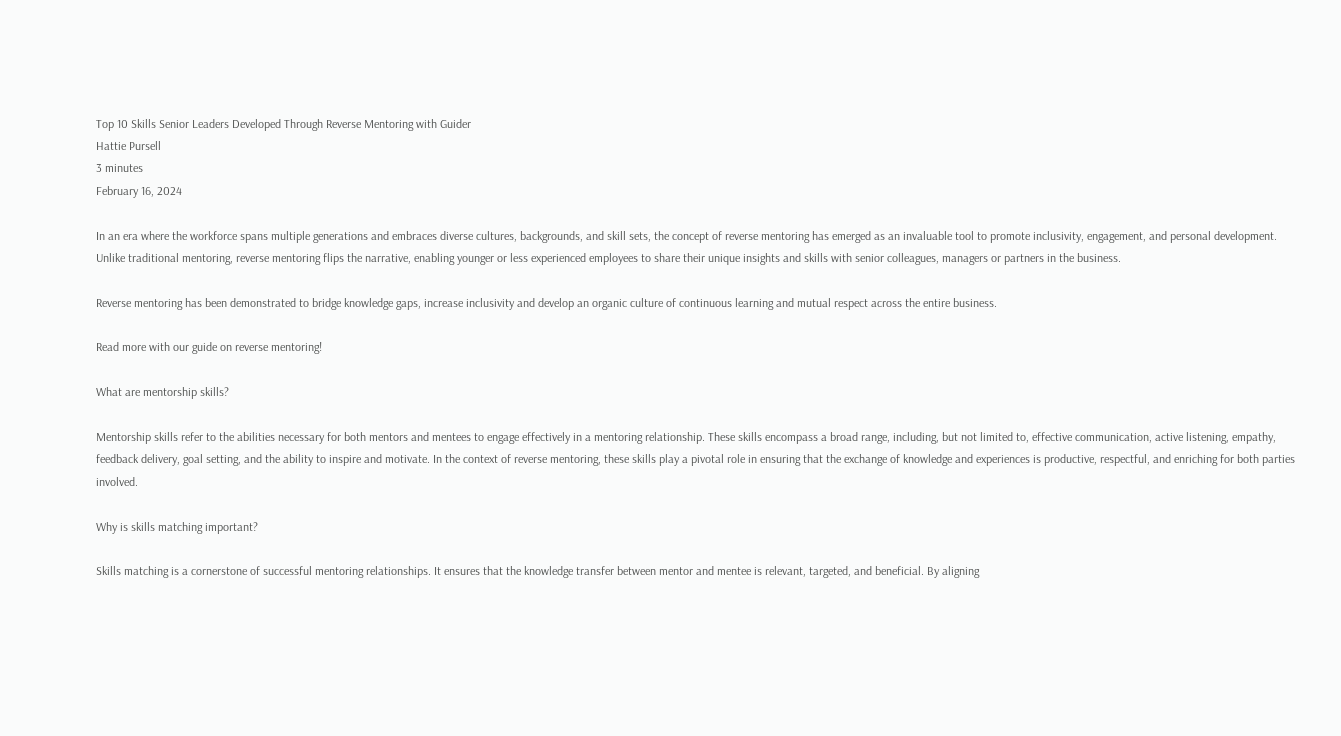Top 10 Skills Senior Leaders Developed Through Reverse Mentoring with Guider
Hattie Pursell
3 minutes
February 16, 2024

In an era where the workforce spans multiple generations and embraces diverse cultures, backgrounds, and skill sets, the concept of reverse mentoring has emerged as an invaluable tool to promote inclusivity, engagement, and personal development. Unlike traditional mentoring, reverse mentoring flips the narrative, enabling younger or less experienced employees to share their unique insights and skills with senior colleagues, managers or partners in the business.

Reverse mentoring has been demonstrated to bridge knowledge gaps, increase inclusivity and develop an organic culture of continuous learning and mutual respect across the entire business.

Read more with our guide on reverse mentoring!

What are mentorship skills?

Mentorship skills refer to the abilities necessary for both mentors and mentees to engage effectively in a mentoring relationship. These skills encompass a broad range, including, but not limited to, effective communication, active listening, empathy, feedback delivery, goal setting, and the ability to inspire and motivate. In the context of reverse mentoring, these skills play a pivotal role in ensuring that the exchange of knowledge and experiences is productive, respectful, and enriching for both parties involved.

Why is skills matching important?

Skills matching is a cornerstone of successful mentoring relationships. It ensures that the knowledge transfer between mentor and mentee is relevant, targeted, and beneficial. By aligning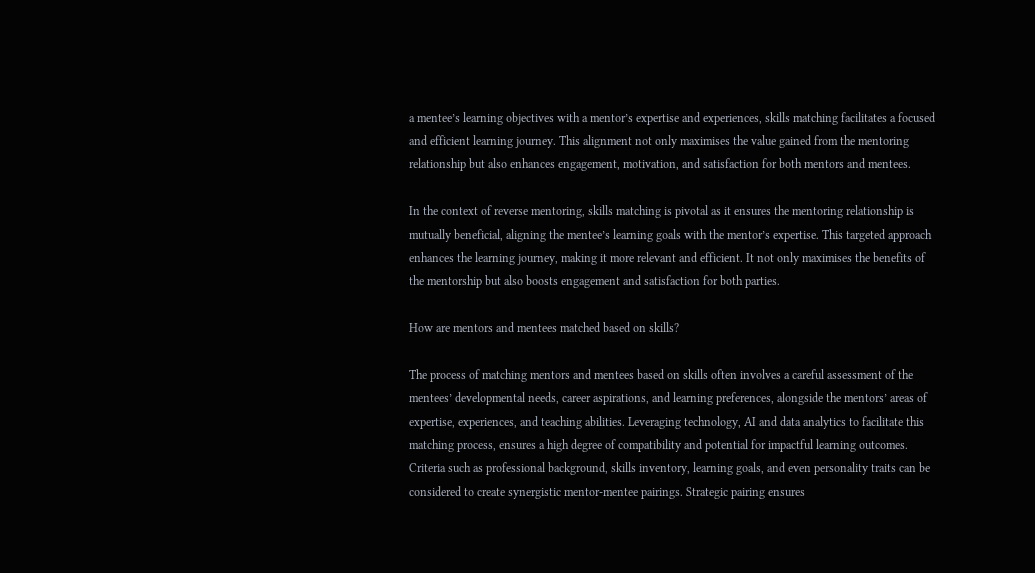a mentee’s learning objectives with a mentor’s expertise and experiences, skills matching facilitates a focused and efficient learning journey. This alignment not only maximises the value gained from the mentoring relationship but also enhances engagement, motivation, and satisfaction for both mentors and mentees.

In the context of reverse mentoring, skills matching is pivotal as it ensures the mentoring relationship is mutually beneficial, aligning the mentee’s learning goals with the mentor’s expertise. This targeted approach enhances the learning journey, making it more relevant and efficient. It not only maximises the benefits of the mentorship but also boosts engagement and satisfaction for both parties.

How are mentors and mentees matched based on skills?

The process of matching mentors and mentees based on skills often involves a careful assessment of the mentees’ developmental needs, career aspirations, and learning preferences, alongside the mentors’ areas of expertise, experiences, and teaching abilities. Leveraging technology, AI and data analytics to facilitate this matching process, ensures a high degree of compatibility and potential for impactful learning outcomes. Criteria such as professional background, skills inventory, learning goals, and even personality traits can be considered to create synergistic mentor-mentee pairings. Strategic pairing ensures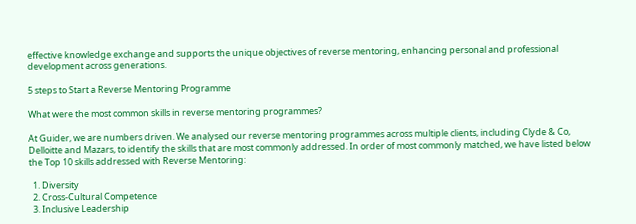effective knowledge exchange and supports the unique objectives of reverse mentoring, enhancing personal and professional development across generations.

5 steps to Start a Reverse Mentoring Programme

What were the most common skills in reverse mentoring programmes?

At Guider, we are numbers driven. We analysed our reverse mentoring programmes across multiple clients, including Clyde & Co, Delloitte and Mazars, to identify the skills that are most commonly addressed. In order of most commonly matched, we have listed below the Top 10 skills addressed with Reverse Mentoring:

  1. Diversity
  2. Cross-Cultural Competence
  3. Inclusive Leadership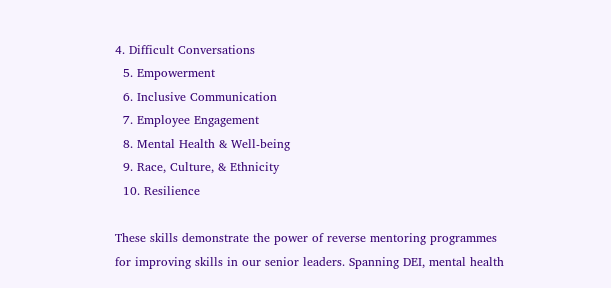4. Difficult Conversations
  5. Empowerment
  6. Inclusive Communication
  7. Employee Engagement
  8. Mental Health & Well-being
  9. Race, Culture, & Ethnicity
  10. Resilience

These skills demonstrate the power of reverse mentoring programmes for improving skills in our senior leaders. Spanning DEI, mental health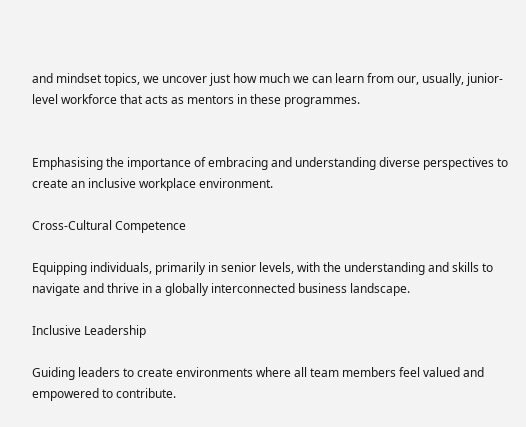and mindset topics, we uncover just how much we can learn from our, usually, junior-level workforce that acts as mentors in these programmes.


Emphasising the importance of embracing and understanding diverse perspectives to create an inclusive workplace environment.

Cross-Cultural Competence

Equipping individuals, primarily in senior levels, with the understanding and skills to navigate and thrive in a globally interconnected business landscape.

Inclusive Leadership

Guiding leaders to create environments where all team members feel valued and empowered to contribute.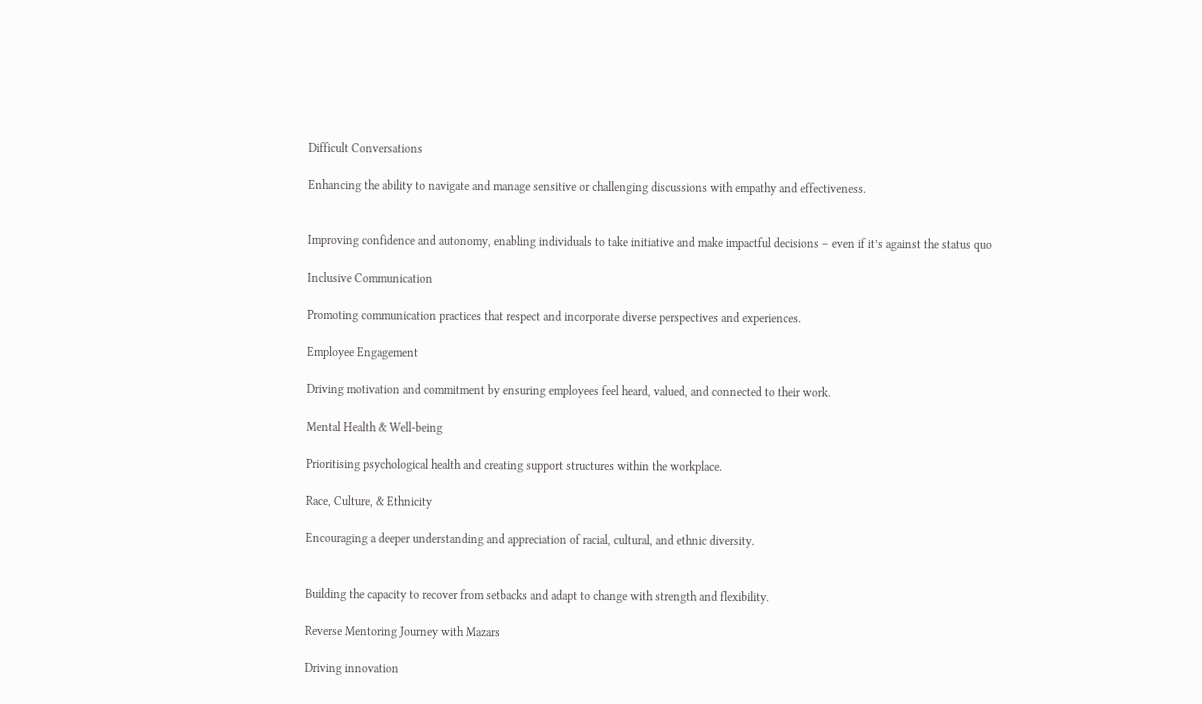Difficult Conversations

Enhancing the ability to navigate and manage sensitive or challenging discussions with empathy and effectiveness.


Improving confidence and autonomy, enabling individuals to take initiative and make impactful decisions – even if it’s against the status quo

Inclusive Communication

Promoting communication practices that respect and incorporate diverse perspectives and experiences.

Employee Engagement

Driving motivation and commitment by ensuring employees feel heard, valued, and connected to their work.

Mental Health & Well-being

Prioritising psychological health and creating support structures within the workplace.

Race, Culture, & Ethnicity

Encouraging a deeper understanding and appreciation of racial, cultural, and ethnic diversity.


Building the capacity to recover from setbacks and adapt to change with strength and flexibility.

Reverse Mentoring Journey with Mazars

Driving innovation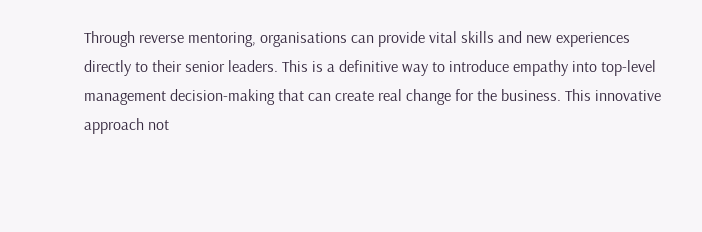Through reverse mentoring, organisations can provide vital skills and new experiences directly to their senior leaders. This is a definitive way to introduce empathy into top-level management decision-making that can create real change for the business. This innovative approach not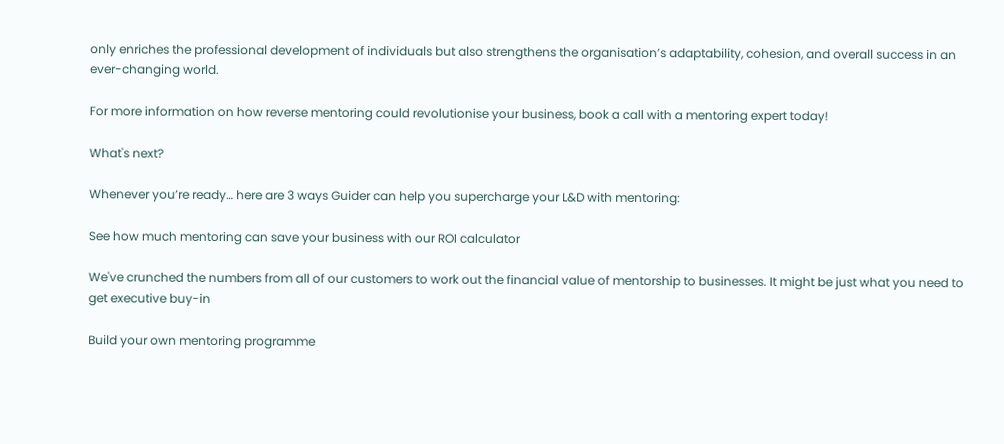only enriches the professional development of individuals but also strengthens the organisation’s adaptability, cohesion, and overall success in an ever-changing world.

For more information on how reverse mentoring could revolutionise your business, book a call with a mentoring expert today!

What's next?

Whenever you’re ready… here are 3 ways Guider can help you supercharge your L&D with mentoring:

See how much mentoring can save your business with our ROI calculator

We've crunched the numbers from all of our customers to work out the financial value of mentorship to businesses. It might be just what you need to get executive buy-in

Build your own mentoring programme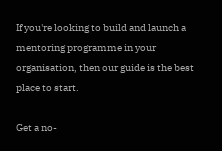If you're looking to build and launch a mentoring programme in your organisation, then our guide is the best place to start.

Get a no-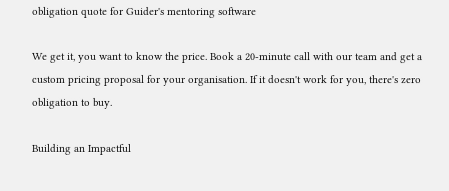obligation quote for Guider's mentoring software

We get it, you want to know the price. Book a 20-minute call with our team and get a custom pricing proposal for your organisation. If it doesn't work for you, there's zero obligation to buy.

Building an Impactful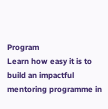Program
Learn how easy it is to build an impactful mentoring programme in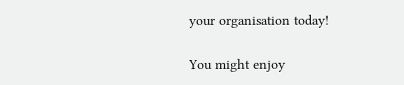your organisation today!

You might enjoy